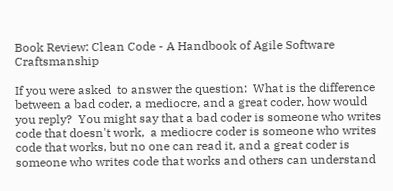Book Review: Clean Code - A Handbook of Agile Software Craftsmanship

If you were asked  to answer the question:  What is the difference between a bad coder, a mediocre, and a great coder, how would you reply?  You might say that a bad coder is someone who writes code that doesn't work,  a mediocre coder is someone who writes code that works, but no one can read it, and a great coder is someone who writes code that works and others can understand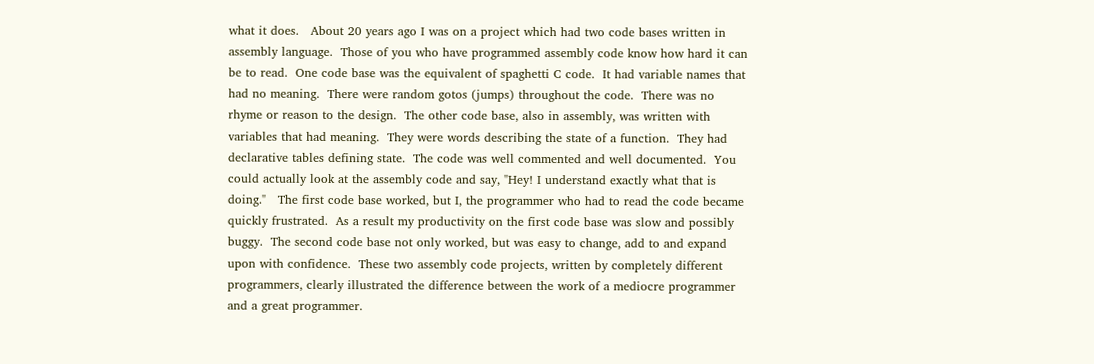what it does.   About 20 years ago I was on a project which had two code bases written in assembly language.  Those of you who have programmed assembly code know how hard it can be to read.  One code base was the equivalent of spaghetti C code.  It had variable names that had no meaning.  There were random gotos (jumps) throughout the code.  There was no rhyme or reason to the design.  The other code base, also in assembly, was written with variables that had meaning.  They were words describing the state of a function.  They had declarative tables defining state.  The code was well commented and well documented.  You could actually look at the assembly code and say, "Hey! I understand exactly what that is doing."   The first code base worked, but I, the programmer who had to read the code became quickly frustrated.  As a result my productivity on the first code base was slow and possibly buggy.  The second code base not only worked, but was easy to change, add to and expand upon with confidence.  These two assembly code projects, written by completely different programmers, clearly illustrated the difference between the work of a mediocre programmer and a great programmer.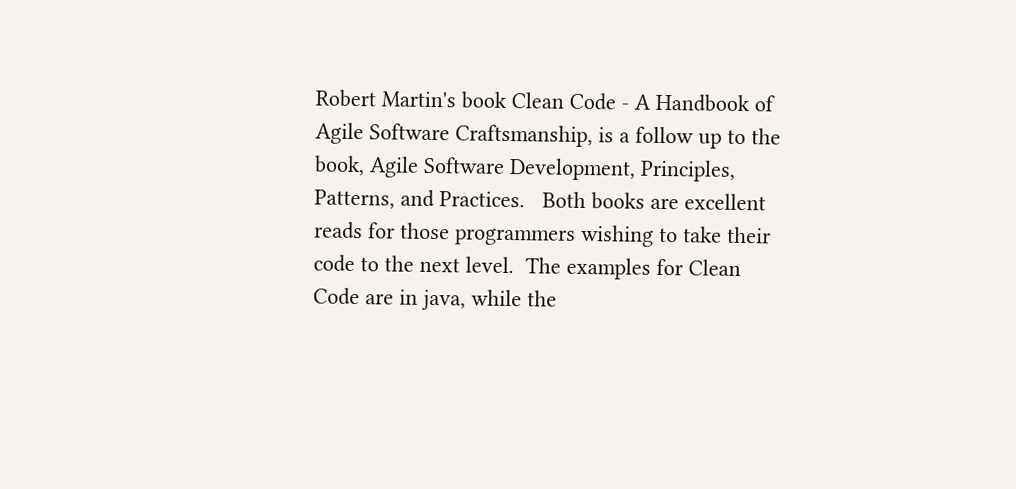Robert Martin's book Clean Code - A Handbook of Agile Software Craftsmanship, is a follow up to the book, Agile Software Development, Principles, Patterns, and Practices.   Both books are excellent reads for those programmers wishing to take their code to the next level.  The examples for Clean Code are in java, while the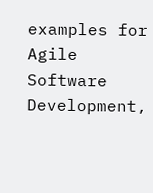examples for Agile Software Development,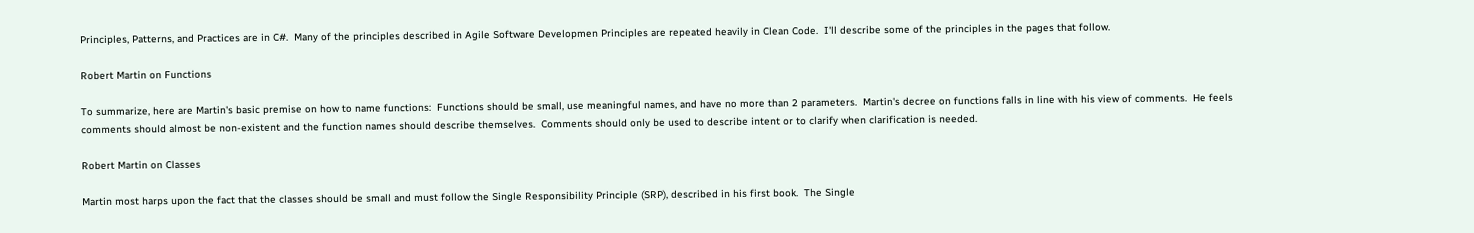Principles, Patterns, and Practices are in C#.  Many of the principles described in Agile Software Developmen Principles are repeated heavily in Clean Code.  I'll describe some of the principles in the pages that follow.

Robert Martin on Functions

To summarize, here are Martin's basic premise on how to name functions:  Functions should be small, use meaningful names, and have no more than 2 parameters.  Martin's decree on functions falls in line with his view of comments.  He feels comments should almost be non-existent and the function names should describe themselves.  Comments should only be used to describe intent or to clarify when clarification is needed.

Robert Martin on Classes

Martin most harps upon the fact that the classes should be small and must follow the Single Responsibility Principle (SRP), described in his first book.  The Single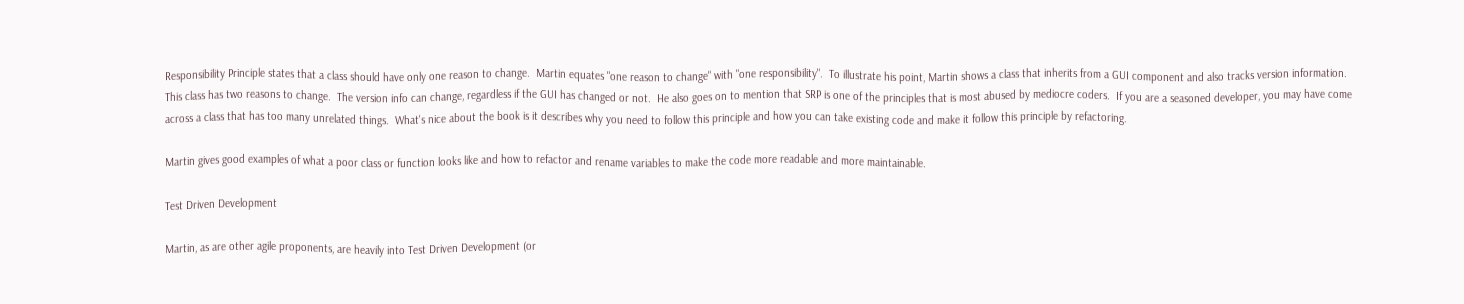Responsibility Principle states that a class should have only one reason to change.  Martin equates "one reason to change" with "one responsibility".  To illustrate his point, Martin shows a class that inherits from a GUI component and also tracks version information.  This class has two reasons to change.  The version info can change, regardless if the GUI has changed or not.  He also goes on to mention that SRP is one of the principles that is most abused by mediocre coders.  If you are a seasoned developer, you may have come across a class that has too many unrelated things.  What's nice about the book is it describes why you need to follow this principle and how you can take existing code and make it follow this principle by refactoring.

Martin gives good examples of what a poor class or function looks like and how to refactor and rename variables to make the code more readable and more maintainable.

Test Driven Development

Martin, as are other agile proponents, are heavily into Test Driven Development (or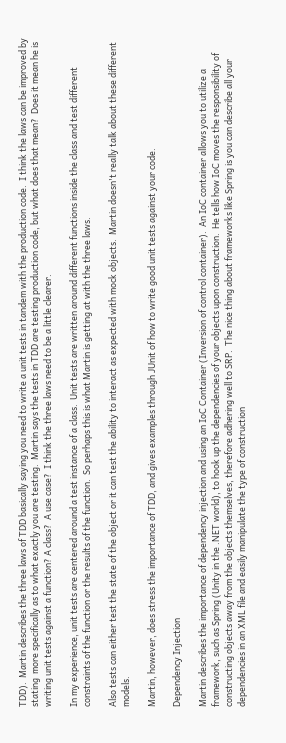TDD).  Martin describes the three laws of TDD basically saying you need to write a unit tests in tandem with the production code.  I think the laws can be improved by stating  more specifically as to what exactly you are testing.  Martin says the tests in TDD are testing production code, but what does that mean?  Does it mean he is writing unit tests against a function? A class?  A use case?  I think the three laws need to be a little clearer.

In my experience, unit tests are centered around a test instance of a class.  Unit tests are written around different functions inside the class and test different constraints of the function or the results of the function.  So perhaps this is what Martin is getting at with the three laws.

Also tests can either test the state of the object or it can test the ability to interact as expected with mock objects.  Martin doesn't really talk about these different models.

Martin, however, does stress the importance of TDD, and gives examples through JUnit of how to write good unit tests against your code.

Dependency Injection

Martin describes the importance of dependency injection and using an IoC Container (Inversion of control container).  An IoC container allows you to utilize a framework, such as Spring (Unity in the .NET world), to hook up the dependencies of your objects upon construction.  He tells how IoC moves the responsibility of constructing objects away from the objects themselves, therefore adhering well to SRP.  The nice thing about frameworks like Spring is you can describe all your dependencies in an XML file and easily manipulate the type of construction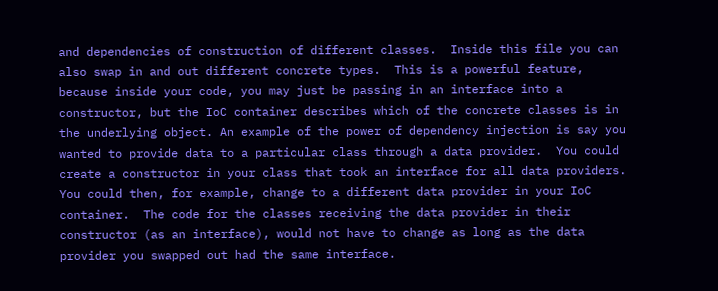and dependencies of construction of different classes.  Inside this file you can also swap in and out different concrete types.  This is a powerful feature, because inside your code, you may just be passing in an interface into a constructor, but the IoC container describes which of the concrete classes is in the underlying object. An example of the power of dependency injection is say you wanted to provide data to a particular class through a data provider.  You could create a constructor in your class that took an interface for all data providers.  You could then, for example, change to a different data provider in your IoC container.  The code for the classes receiving the data provider in their constructor (as an interface), would not have to change as long as the data provider you swapped out had the same interface.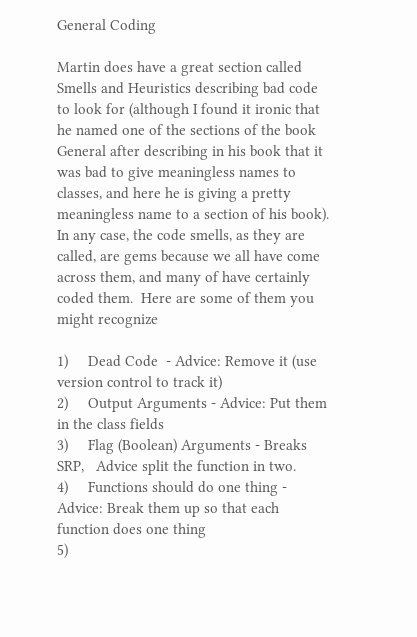General Coding

Martin does have a great section called Smells and Heuristics describing bad code to look for (although I found it ironic that he named one of the sections of the book General after describing in his book that it was bad to give meaningless names to classes, and here he is giving a pretty meaningless name to a section of his book).  In any case, the code smells, as they are called, are gems because we all have come across them, and many of have certainly coded them.  Here are some of them you might recognize

1)     Dead Code  - Advice: Remove it (use version control to track it)
2)     Output Arguments - Advice: Put them in the class fields
3)     Flag (Boolean) Arguments - Breaks SRP,   Advice split the function in two.
4)     Functions should do one thing - Advice: Break them up so that each function does one thing
5)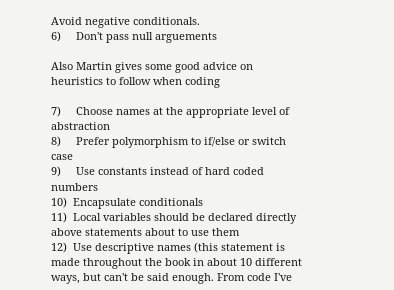Avoid negative conditionals.
6)     Don't pass null arguements

Also Martin gives some good advice on heuristics to follow when coding

7)     Choose names at the appropriate level of abstraction
8)     Prefer polymorphism to if/else or switch case
9)     Use constants instead of hard coded numbers
10)  Encapsulate conditionals
11)  Local variables should be declared directly above statements about to use them
12)  Use descriptive names (this statement is made throughout the book in about 10 different ways, but can't be said enough. From code I've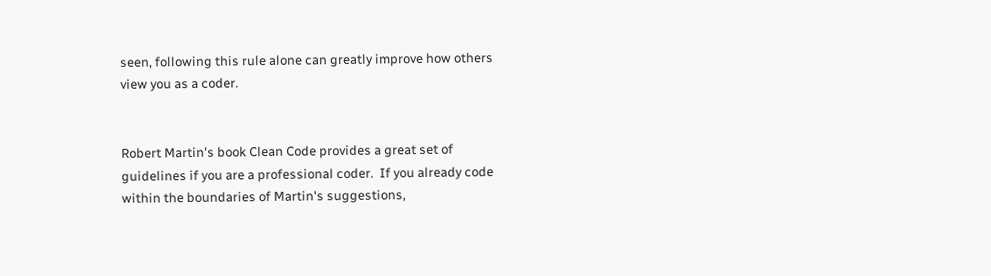seen, following this rule alone can greatly improve how others view you as a coder.


Robert Martin's book Clean Code provides a great set of guidelines if you are a professional coder.  If you already code within the boundaries of Martin's suggestions,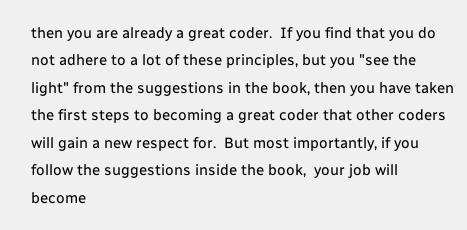then you are already a great coder.  If you find that you do not adhere to a lot of these principles, but you "see the light" from the suggestions in the book, then you have taken the first steps to becoming a great coder that other coders will gain a new respect for.  But most importantly, if you follow the suggestions inside the book,  your job will become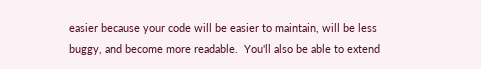easier because your code will be easier to maintain, will be less buggy, and become more readable.  You'll also be able to extend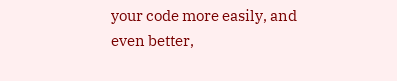your code more easily, and even better,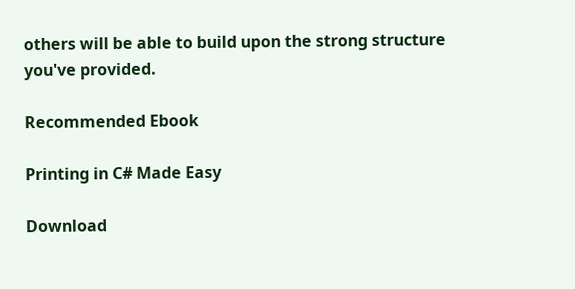others will be able to build upon the strong structure you've provided.

Recommended Ebook

Printing in C# Made Easy

Download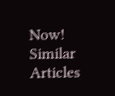Now!
Similar Articles